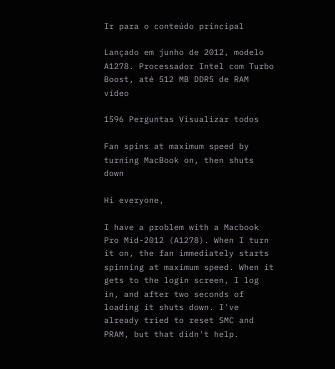Ir para o conteúdo principal

Lançado em junho de 2012, modelo A1278. Processador Intel com Turbo Boost, até 512 MB DDR5 de RAM vídeo

1596 Perguntas Visualizar todos

Fan spins at maximum speed by turning MacBook on, then shuts down

Hi everyone,

I have a problem with a Macbook Pro Mid-2012 (A1278). When I turn it on, the fan immediately starts spinning at maximum speed. When it gets to the login screen, I log in, and after two seconds of loading it shuts down. I've already tried to reset SMC and PRAM, but that didn't help.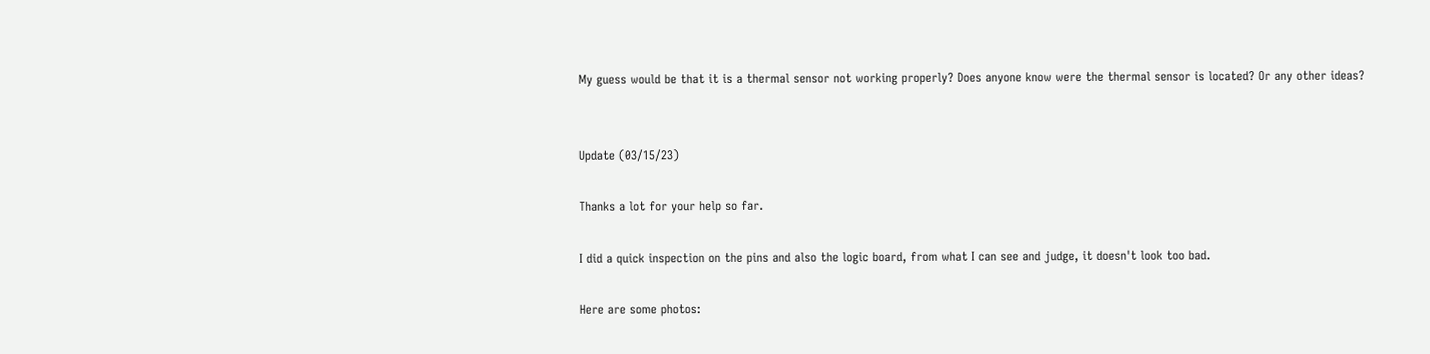My guess would be that it is a thermal sensor not working properly? Does anyone know were the thermal sensor is located? Or any other ideas?


Update (03/15/23)

Thanks a lot for your help so far.

I did a quick inspection on the pins and also the logic board, from what I can see and judge, it doesn't look too bad.

Here are some photos: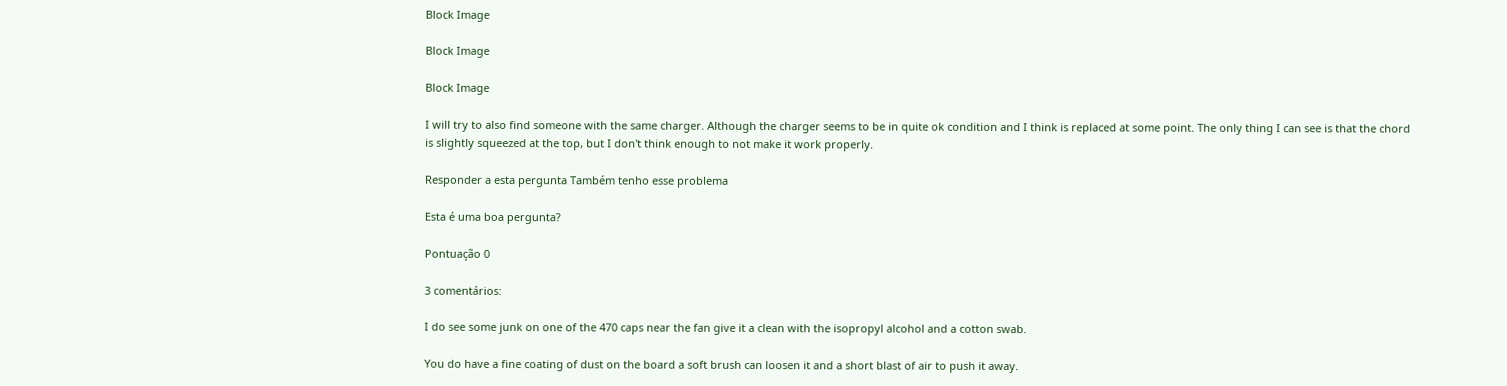Block Image

Block Image

Block Image

I will try to also find someone with the same charger. Although the charger seems to be in quite ok condition and I think is replaced at some point. The only thing I can see is that the chord is slightly squeezed at the top, but I don't think enough to not make it work properly.

Responder a esta pergunta Também tenho esse problema

Esta é uma boa pergunta?

Pontuação 0

3 comentários:

I do see some junk on one of the 470 caps near the fan give it a clean with the isopropyl alcohol and a cotton swab.

You do have a fine coating of dust on the board a soft brush can loosen it and a short blast of air to push it away.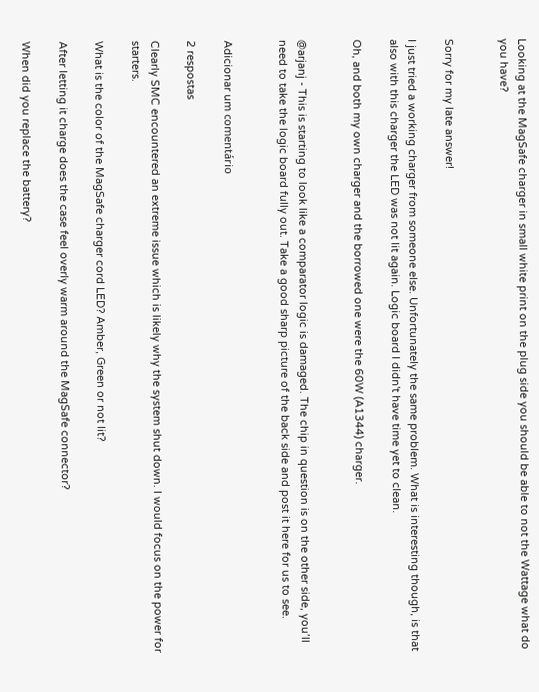Looking at the MagSafe charger in small white print on the plug side you should be able to not the Wattage what do you have?


Sorry for my late answer!

I just tried a working charger from someone else. Unfortunately the same problem. What is interesting though, is that also with this charger the LED was not lit again. Logic board I didn't have time yet to clean.

Oh, and both my own charger and the borrowed one were the 60W (A1344) charger.


@arjanj - This is starting to look like a comparator logic is damaged. The chip in question is on the other side, you’ll need to take the logic board fully out. Take a good sharp picture of the back side and post it here for us to see.


Adicionar um comentário

2 respostas

Clearly SMC encountered an extreme issue which is likely why the system shut down. I would focus on the power for starters.

What is the color of the MagSafe charger cord LED? Amber, Green or not lit?

After letting it charge does the case feel overly warm around the MagSafe connector?

When did you replace the battery?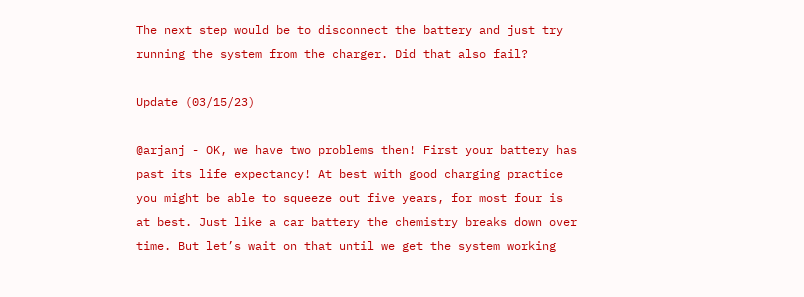The next step would be to disconnect the battery and just try running the system from the charger. Did that also fail?

Update (03/15/23)

@arjanj - OK, we have two problems then! First your battery has past its life expectancy! At best with good charging practice you might be able to squeeze out five years, for most four is at best. Just like a car battery the chemistry breaks down over time. But let’s wait on that until we get the system working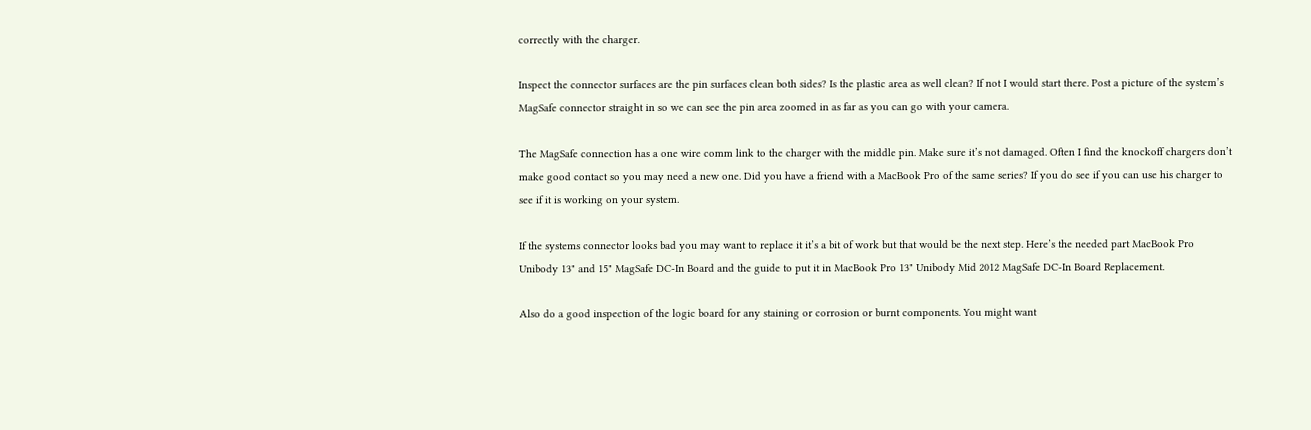correctly with the charger.

Inspect the connector surfaces are the pin surfaces clean both sides? Is the plastic area as well clean? If not I would start there. Post a picture of the system’s MagSafe connector straight in so we can see the pin area zoomed in as far as you can go with your camera.

The MagSafe connection has a one wire comm link to the charger with the middle pin. Make sure it’s not damaged. Often I find the knockoff chargers don’t make good contact so you may need a new one. Did you have a friend with a MacBook Pro of the same series? If you do see if you can use his charger to see if it is working on your system.

If the systems connector looks bad you may want to replace it it’s a bit of work but that would be the next step. Here’s the needed part MacBook Pro Unibody 13" and 15" MagSafe DC-In Board and the guide to put it in MacBook Pro 13" Unibody Mid 2012 MagSafe DC-In Board Replacement.

Also do a good inspection of the logic board for any staining or corrosion or burnt components. You might want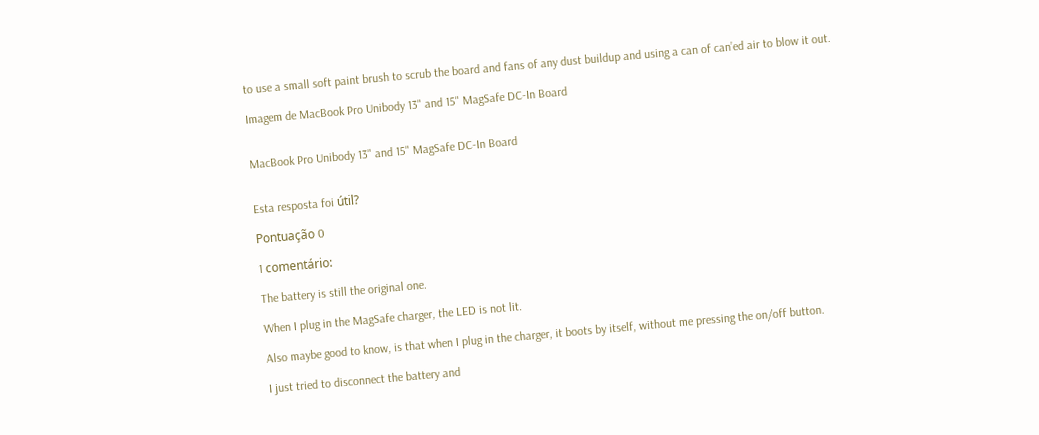to use a small soft paint brush to scrub the board and fans of any dust buildup and using a can of can’ed air to blow it out.

Imagem de MacBook Pro Unibody 13" and 15" MagSafe DC-In Board


MacBook Pro Unibody 13" and 15" MagSafe DC-In Board


Esta resposta foi útil?

Pontuação 0

1 comentário:

The battery is still the original one.

When I plug in the MagSafe charger, the LED is not lit.

Also maybe good to know, is that when I plug in the charger, it boots by itself, without me pressing the on/off button.

I just tried to disconnect the battery and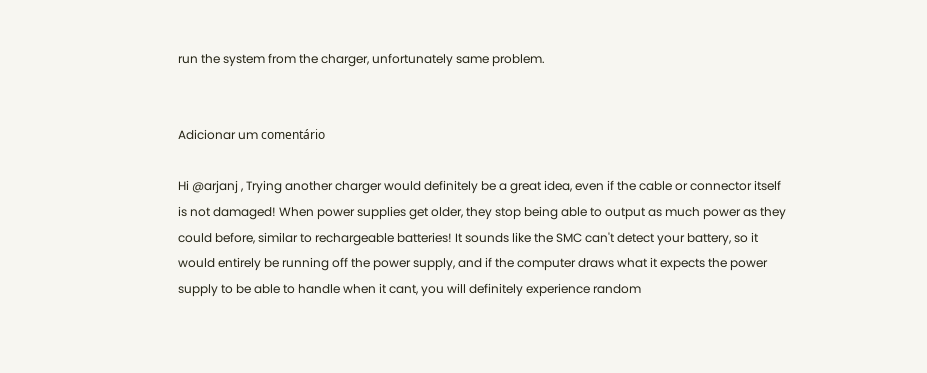run the system from the charger, unfortunately same problem.


Adicionar um comentário

Hi @arjanj , Trying another charger would definitely be a great idea, even if the cable or connector itself is not damaged! When power supplies get older, they stop being able to output as much power as they could before, similar to rechargeable batteries! It sounds like the SMC can't detect your battery, so it would entirely be running off the power supply, and if the computer draws what it expects the power supply to be able to handle when it cant, you will definitely experience random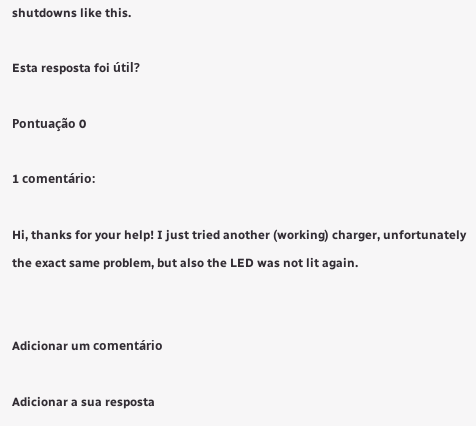shutdowns like this.

Esta resposta foi útil?

Pontuação 0

1 comentário:

Hi, thanks for your help! I just tried another (working) charger, unfortunately the exact same problem, but also the LED was not lit again.


Adicionar um comentário

Adicionar a sua resposta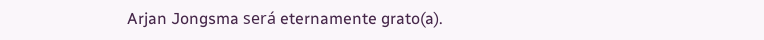Arjan Jongsma será eternamente grato(a).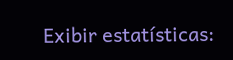Exibir estatísticas: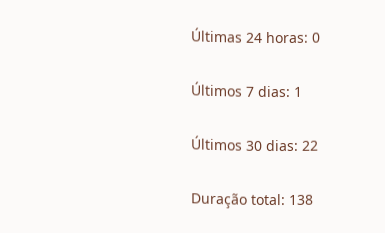Últimas 24 horas: 0

Últimos 7 dias: 1

Últimos 30 dias: 22

Duração total: 138